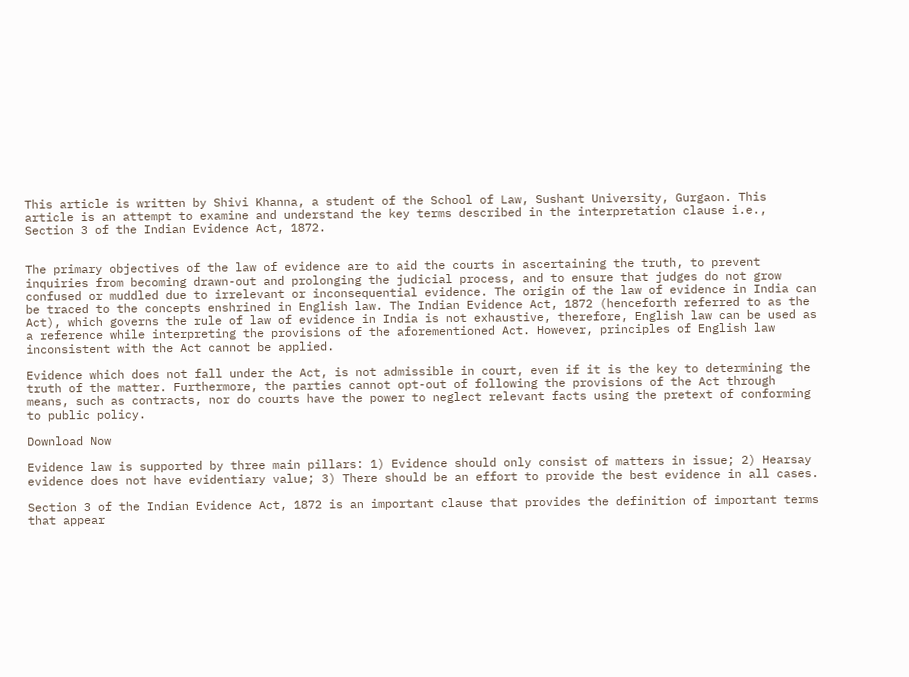This article is written by Shivi Khanna, a student of the School of Law, Sushant University, Gurgaon. This article is an attempt to examine and understand the key terms described in the interpretation clause i.e., Section 3 of the Indian Evidence Act, 1872.


The primary objectives of the law of evidence are to aid the courts in ascertaining the truth, to prevent inquiries from becoming drawn-out and prolonging the judicial process, and to ensure that judges do not grow confused or muddled due to irrelevant or inconsequential evidence. The origin of the law of evidence in India can be traced to the concepts enshrined in English law. The Indian Evidence Act, 1872 (henceforth referred to as the Act), which governs the rule of law of evidence in India is not exhaustive, therefore, English law can be used as a reference while interpreting the provisions of the aforementioned Act. However, principles of English law inconsistent with the Act cannot be applied.

Evidence which does not fall under the Act, is not admissible in court, even if it is the key to determining the truth of the matter. Furthermore, the parties cannot opt-out of following the provisions of the Act through means, such as contracts, nor do courts have the power to neglect relevant facts using the pretext of conforming to public policy.

Download Now

Evidence law is supported by three main pillars: 1) Evidence should only consist of matters in issue; 2) Hearsay evidence does not have evidentiary value; 3) There should be an effort to provide the best evidence in all cases.

Section 3 of the Indian Evidence Act, 1872 is an important clause that provides the definition of important terms that appear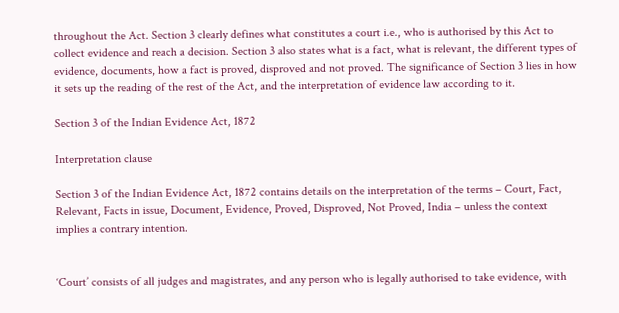throughout the Act. Section 3 clearly defines what constitutes a court i.e., who is authorised by this Act to collect evidence and reach a decision. Section 3 also states what is a fact, what is relevant, the different types of evidence, documents, how a fact is proved, disproved and not proved. The significance of Section 3 lies in how it sets up the reading of the rest of the Act, and the interpretation of evidence law according to it.

Section 3 of the Indian Evidence Act, 1872

Interpretation clause

Section 3 of the Indian Evidence Act, 1872 contains details on the interpretation of the terms – Court, Fact, Relevant, Facts in issue, Document, Evidence, Proved, Disproved, Not Proved, India – unless the context implies a contrary intention.


‘Court’ consists of all judges and magistrates, and any person who is legally authorised to take evidence, with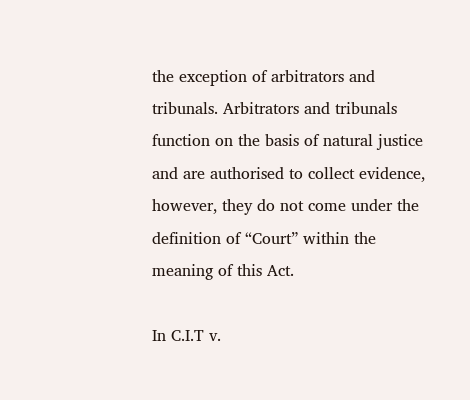the exception of arbitrators and tribunals. Arbitrators and tribunals function on the basis of natural justice and are authorised to collect evidence, however, they do not come under the definition of “Court” within the meaning of this Act.

In C.I.T v.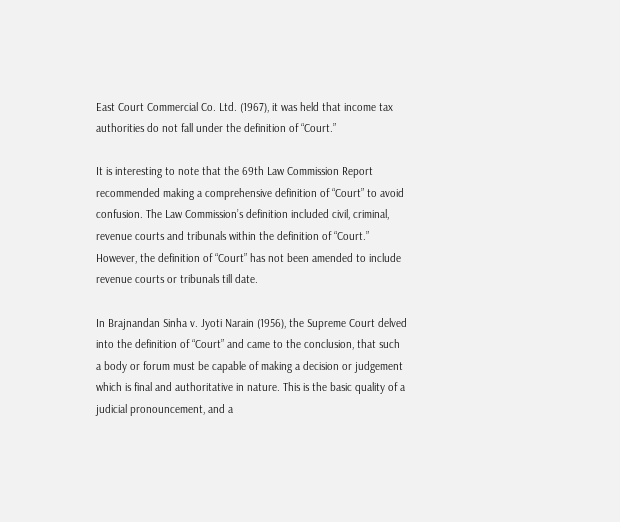East Court Commercial Co. Ltd. (1967), it was held that income tax authorities do not fall under the definition of “Court.”

It is interesting to note that the 69th Law Commission Report recommended making a comprehensive definition of “Court” to avoid confusion. The Law Commission’s definition included civil, criminal, revenue courts and tribunals within the definition of “Court.” However, the definition of “Court” has not been amended to include revenue courts or tribunals till date.

In Brajnandan Sinha v. Jyoti Narain (1956), the Supreme Court delved into the definition of “Court” and came to the conclusion, that such a body or forum must be capable of making a decision or judgement which is final and authoritative in nature. This is the basic quality of a judicial pronouncement, and a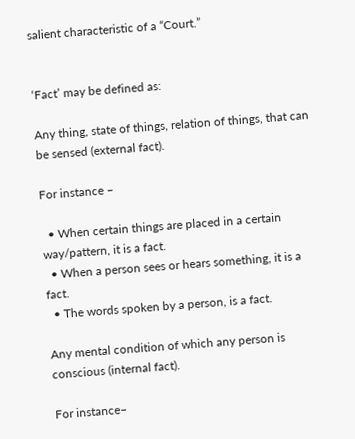salient characteristic of a “Court.”


‘Fact’ may be defined as:

Any thing, state of things, relation of things, that can be sensed (external fact).

For instance –

  • When certain things are placed in a certain way/pattern, it is a fact.
  • When a person sees or hears something, it is a fact.
  • The words spoken by a person, is a fact.

Any mental condition of which any person is conscious (internal fact).

For instance–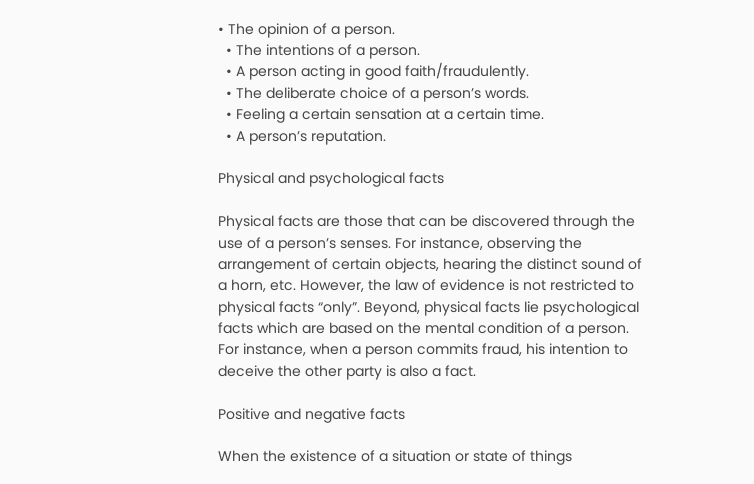• The opinion of a person.
  • The intentions of a person.
  • A person acting in good faith/fraudulently.
  • The deliberate choice of a person’s words.
  • Feeling a certain sensation at a certain time.
  • A person’s reputation.

Physical and psychological facts

Physical facts are those that can be discovered through the use of a person’s senses. For instance, observing the arrangement of certain objects, hearing the distinct sound of a horn, etc. However, the law of evidence is not restricted to physical facts “only”. Beyond, physical facts lie psychological facts which are based on the mental condition of a person. For instance, when a person commits fraud, his intention to deceive the other party is also a fact.

Positive and negative facts

When the existence of a situation or state of things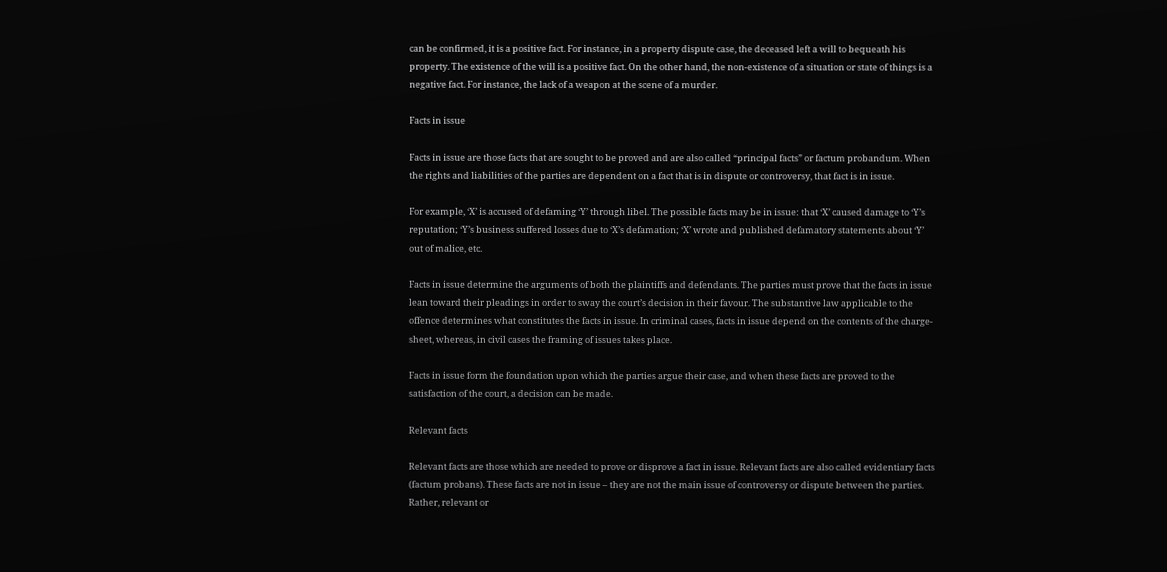can be confirmed, it is a positive fact. For instance, in a property dispute case, the deceased left a will to bequeath his property. The existence of the will is a positive fact. On the other hand, the non-existence of a situation or state of things is a negative fact. For instance, the lack of a weapon at the scene of a murder.

Facts in issue

Facts in issue are those facts that are sought to be proved and are also called “principal facts” or factum probandum. When the rights and liabilities of the parties are dependent on a fact that is in dispute or controversy, that fact is in issue.

For example, ‘X’ is accused of defaming ‘Y’ through libel. The possible facts may be in issue: that ‘X’ caused damage to ‘Y’s reputation; ‘Y’s business suffered losses due to ‘X’s defamation; ‘X’ wrote and published defamatory statements about ‘Y’ out of malice, etc.

Facts in issue determine the arguments of both the plaintiffs and defendants. The parties must prove that the facts in issue lean toward their pleadings in order to sway the court’s decision in their favour. The substantive law applicable to the offence determines what constitutes the facts in issue. In criminal cases, facts in issue depend on the contents of the charge-sheet, whereas, in civil cases the framing of issues takes place.

Facts in issue form the foundation upon which the parties argue their case, and when these facts are proved to the satisfaction of the court, a decision can be made.

Relevant facts

Relevant facts are those which are needed to prove or disprove a fact in issue. Relevant facts are also called evidentiary facts (factum probans). These facts are not in issue – they are not the main issue of controversy or dispute between the parties. Rather, relevant or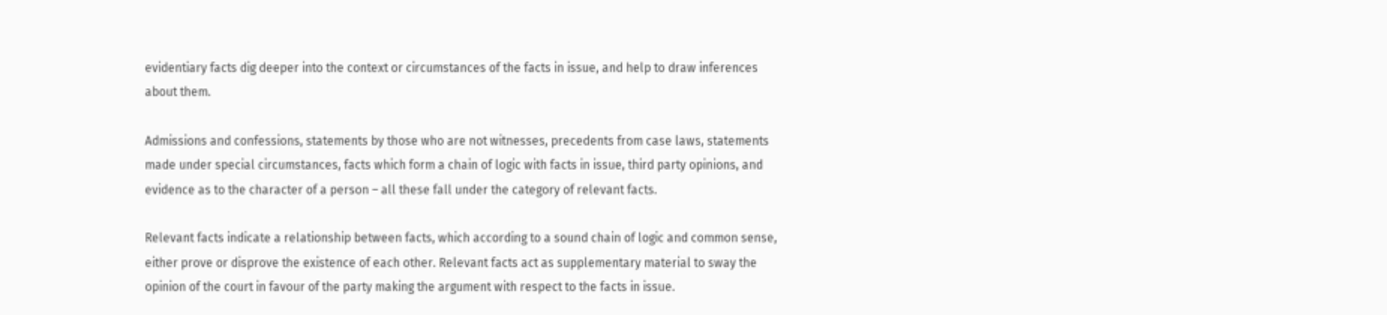evidentiary facts dig deeper into the context or circumstances of the facts in issue, and help to draw inferences about them.

Admissions and confessions, statements by those who are not witnesses, precedents from case laws, statements made under special circumstances, facts which form a chain of logic with facts in issue, third party opinions, and evidence as to the character of a person – all these fall under the category of relevant facts.

Relevant facts indicate a relationship between facts, which according to a sound chain of logic and common sense, either prove or disprove the existence of each other. Relevant facts act as supplementary material to sway the opinion of the court in favour of the party making the argument with respect to the facts in issue.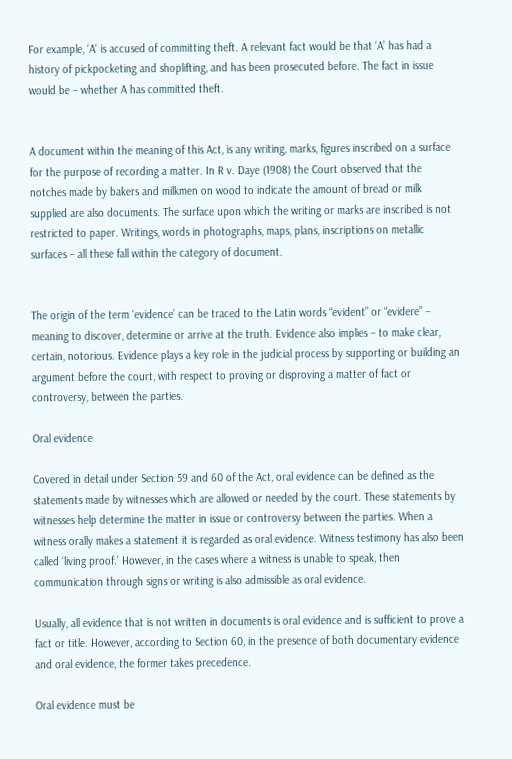For example, ‘A’ is accused of committing theft. A relevant fact would be that ‘A’ has had a history of pickpocketing and shoplifting, and has been prosecuted before. The fact in issue would be – whether A has committed theft.


A document within the meaning of this Act, is any writing, marks, figures inscribed on a surface for the purpose of recording a matter. In R v. Daye (1908) the Court observed that the notches made by bakers and milkmen on wood to indicate the amount of bread or milk supplied are also documents. The surface upon which the writing or marks are inscribed is not restricted to paper. Writings, words in photographs, maps, plans, inscriptions on metallic surfaces – all these fall within the category of document.


The origin of the term ‘evidence’ can be traced to the Latin words “evident” or “evidere” – meaning to discover, determine or arrive at the truth. Evidence also implies – to make clear, certain, notorious. Evidence plays a key role in the judicial process by supporting or building an argument before the court, with respect to proving or disproving a matter of fact or controversy, between the parties.

Oral evidence

Covered in detail under Section 59 and 60 of the Act, oral evidence can be defined as the statements made by witnesses which are allowed or needed by the court. These statements by witnesses help determine the matter in issue or controversy between the parties. When a witness orally makes a statement it is regarded as oral evidence. Witness testimony has also been called ‘living proof.’ However, in the cases where a witness is unable to speak, then communication through signs or writing is also admissible as oral evidence.

Usually, all evidence that is not written in documents is oral evidence and is sufficient to prove a fact or title. However, according to Section 60, in the presence of both documentary evidence and oral evidence, the former takes precedence.

Oral evidence must be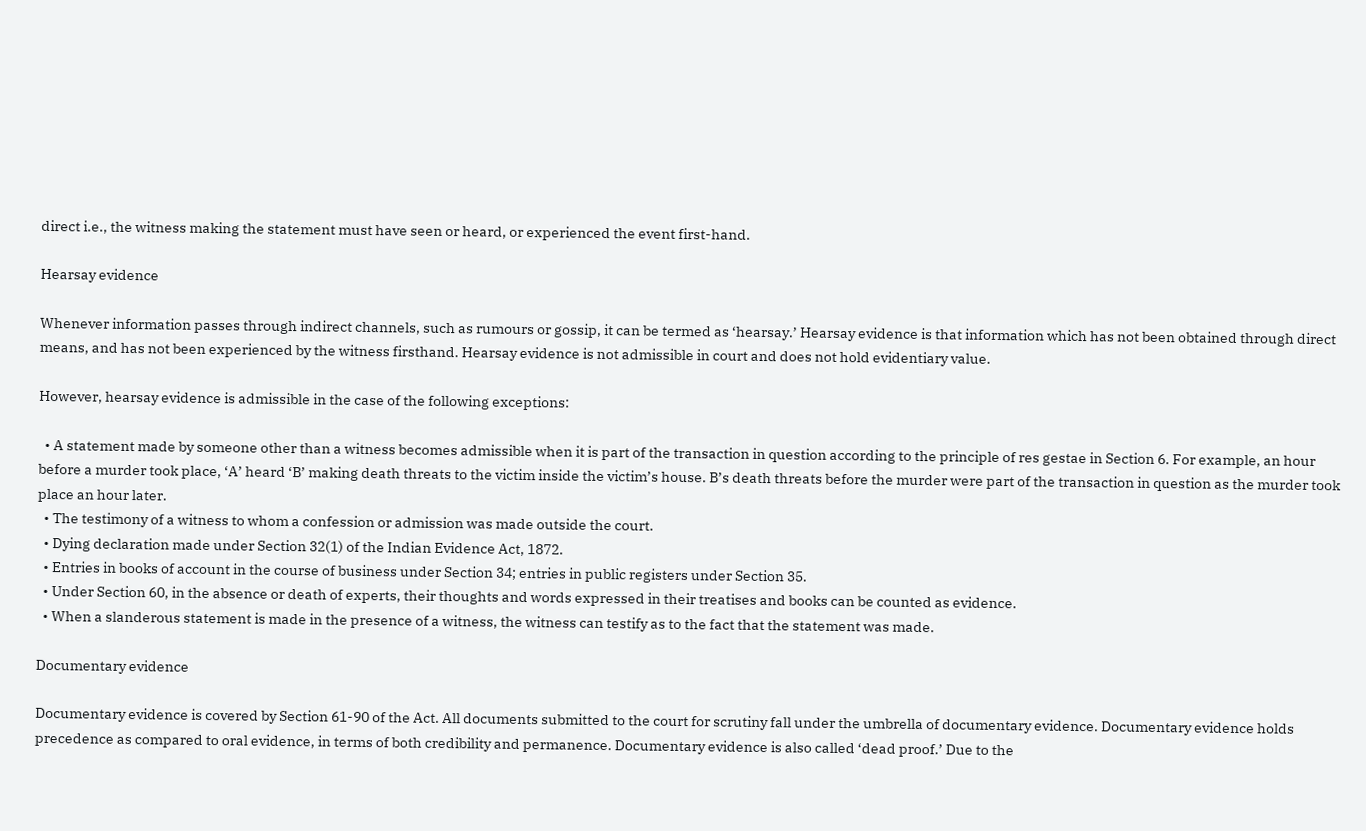direct i.e., the witness making the statement must have seen or heard, or experienced the event first-hand.

Hearsay evidence

Whenever information passes through indirect channels, such as rumours or gossip, it can be termed as ‘hearsay.’ Hearsay evidence is that information which has not been obtained through direct means, and has not been experienced by the witness firsthand. Hearsay evidence is not admissible in court and does not hold evidentiary value.

However, hearsay evidence is admissible in the case of the following exceptions:

  • A statement made by someone other than a witness becomes admissible when it is part of the transaction in question according to the principle of res gestae in Section 6. For example, an hour before a murder took place, ‘A’ heard ‘B’ making death threats to the victim inside the victim’s house. B’s death threats before the murder were part of the transaction in question as the murder took place an hour later.
  • The testimony of a witness to whom a confession or admission was made outside the court.
  • Dying declaration made under Section 32(1) of the Indian Evidence Act, 1872.
  • Entries in books of account in the course of business under Section 34; entries in public registers under Section 35.
  • Under Section 60, in the absence or death of experts, their thoughts and words expressed in their treatises and books can be counted as evidence.
  • When a slanderous statement is made in the presence of a witness, the witness can testify as to the fact that the statement was made.

Documentary evidence

Documentary evidence is covered by Section 61-90 of the Act. All documents submitted to the court for scrutiny fall under the umbrella of documentary evidence. Documentary evidence holds precedence as compared to oral evidence, in terms of both credibility and permanence. Documentary evidence is also called ‘dead proof.’ Due to the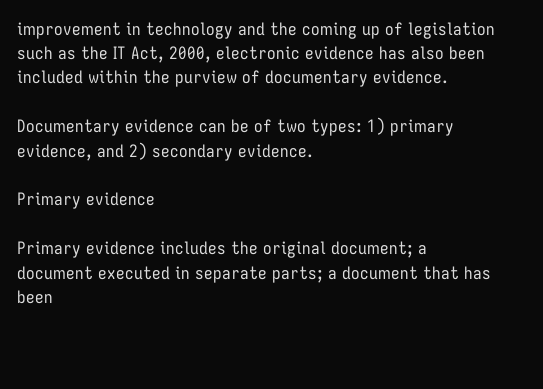improvement in technology and the coming up of legislation such as the IT Act, 2000, electronic evidence has also been included within the purview of documentary evidence.

Documentary evidence can be of two types: 1) primary evidence, and 2) secondary evidence.

Primary evidence

Primary evidence includes the original document; a document executed in separate parts; a document that has been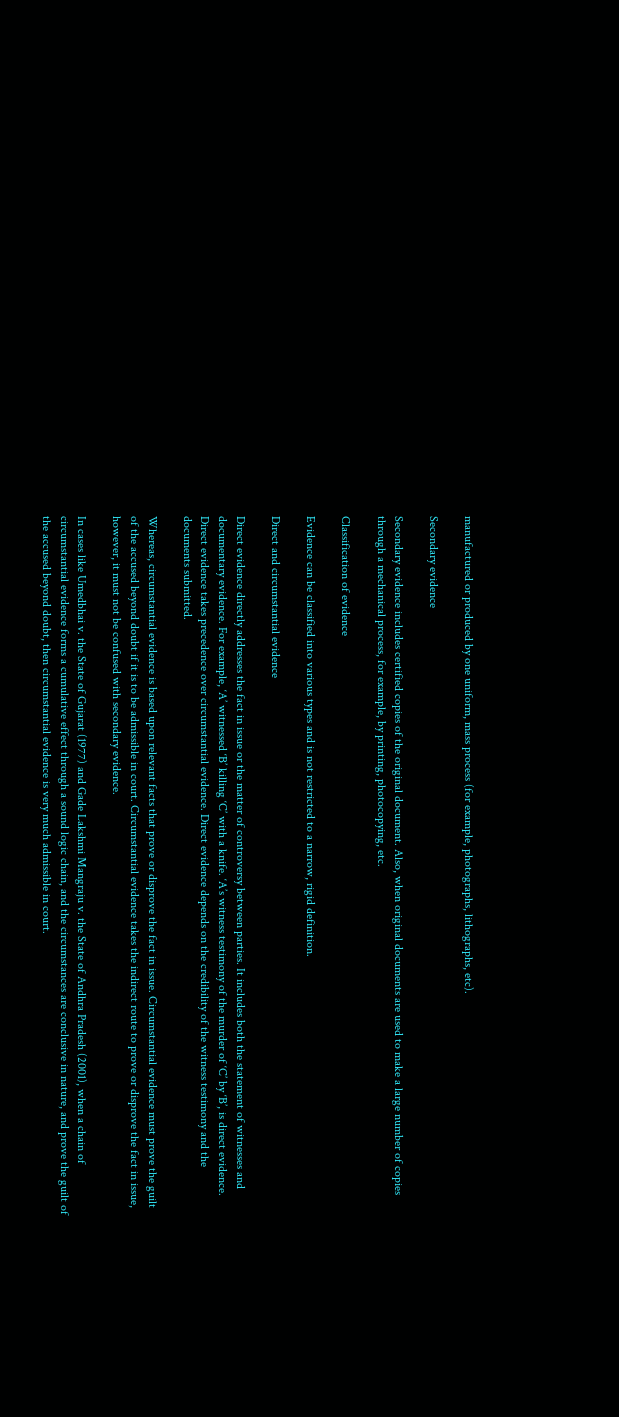manufactured or produced by one uniform, mass process (for example, photographs, lithographs, etc).

Secondary evidence

Secondary evidence includes certified copies of the original document. Also, when original documents are used to make a large number of copies through a mechanical process, for example, by printing, photocopying, etc.

Classification of evidence

Evidence can be classified into various types and is not restricted to a narrow, rigid definition.

Direct and circumstantial evidence

Direct evidence directly addresses the fact in issue or the matter of controversy between parties. It includes both the statement of witnesses and documentary evidence. For example, ‘A’ witnessed ‘B’ killing ‘C’ with a knife. ‘A’s witness testimony of the murder of ‘C’ by ‘B’, is direct evidence. Direct evidence takes precedence over circumstantial evidence. Direct evidence depends on the credibility of the witness testimony and the documents submitted.

Whereas, circumstantial evidence is based upon relevant facts that prove or disprove the fact in issue. Circumstantial evidence must prove the guilt of the accused beyond doubt if it is to be admissible in court. Circumstantial evidence takes the indirect route to prove or disprove the fact in issue, however, it must not be confused with secondary evidence.

In cases like Umedbhai v. the State of Gujarat (1977) and Gade Lakshmi Mangraju v. the State of Andhra Pradesh (2001), when a chain of circumstantial evidence forms a cumulative effect through a sound logic chain, and the circumstances are conclusive in nature, and prove the guilt of the accused beyond doubt, then circumstantial evidence is very much admissible in court.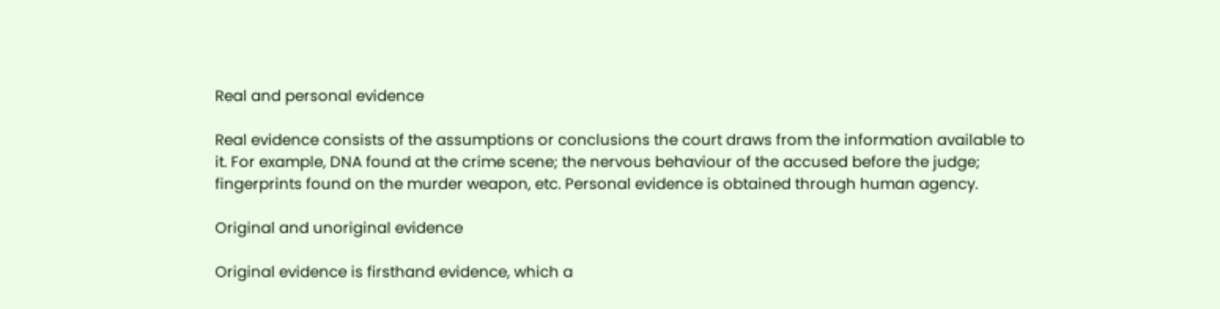Real and personal evidence

Real evidence consists of the assumptions or conclusions the court draws from the information available to it. For example, DNA found at the crime scene; the nervous behaviour of the accused before the judge; fingerprints found on the murder weapon, etc. Personal evidence is obtained through human agency.

Original and unoriginal evidence

Original evidence is firsthand evidence, which a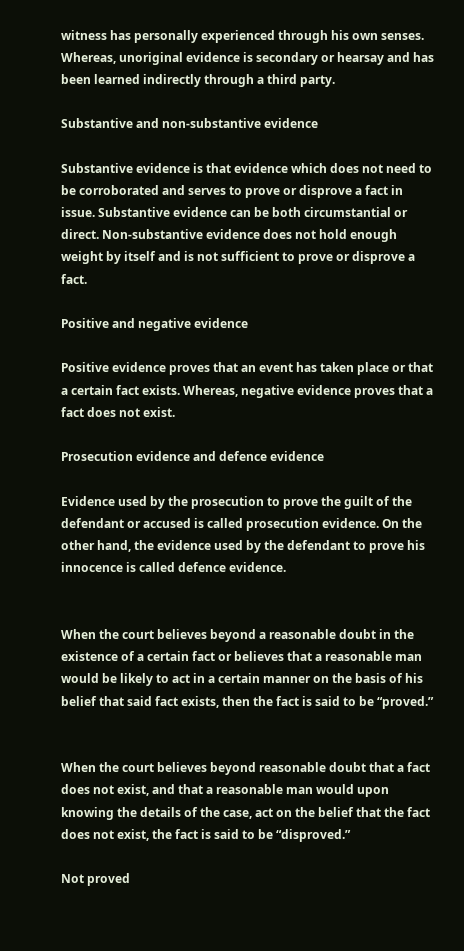witness has personally experienced through his own senses. Whereas, unoriginal evidence is secondary or hearsay and has been learned indirectly through a third party.

Substantive and non-substantive evidence

Substantive evidence is that evidence which does not need to be corroborated and serves to prove or disprove a fact in issue. Substantive evidence can be both circumstantial or direct. Non-substantive evidence does not hold enough weight by itself and is not sufficient to prove or disprove a fact.

Positive and negative evidence

Positive evidence proves that an event has taken place or that a certain fact exists. Whereas, negative evidence proves that a fact does not exist.

Prosecution evidence and defence evidence

Evidence used by the prosecution to prove the guilt of the defendant or accused is called prosecution evidence. On the other hand, the evidence used by the defendant to prove his innocence is called defence evidence.


When the court believes beyond a reasonable doubt in the existence of a certain fact or believes that a reasonable man would be likely to act in a certain manner on the basis of his belief that said fact exists, then the fact is said to be “proved.”


When the court believes beyond reasonable doubt that a fact does not exist, and that a reasonable man would upon knowing the details of the case, act on the belief that the fact does not exist, the fact is said to be “disproved.”

Not proved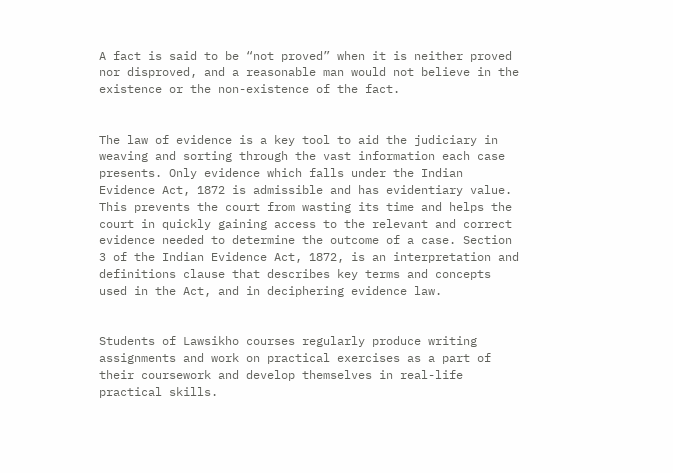A fact is said to be “not proved” when it is neither proved nor disproved, and a reasonable man would not believe in the existence or the non-existence of the fact.


The law of evidence is a key tool to aid the judiciary in weaving and sorting through the vast information each case presents. Only evidence which falls under the Indian Evidence Act, 1872 is admissible and has evidentiary value. This prevents the court from wasting its time and helps the court in quickly gaining access to the relevant and correct evidence needed to determine the outcome of a case. Section 3 of the Indian Evidence Act, 1872, is an interpretation and definitions clause that describes key terms and concepts used in the Act, and in deciphering evidence law.


Students of Lawsikho courses regularly produce writing assignments and work on practical exercises as a part of their coursework and develop themselves in real-life practical skills.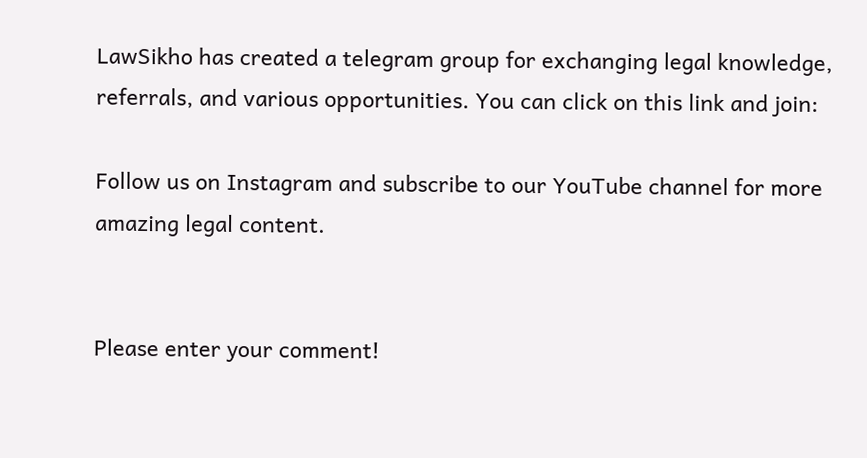LawSikho has created a telegram group for exchanging legal knowledge, referrals, and various opportunities. You can click on this link and join:

Follow us on Instagram and subscribe to our YouTube channel for more amazing legal content.


Please enter your comment!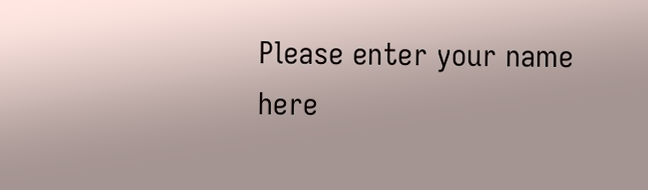Please enter your name here